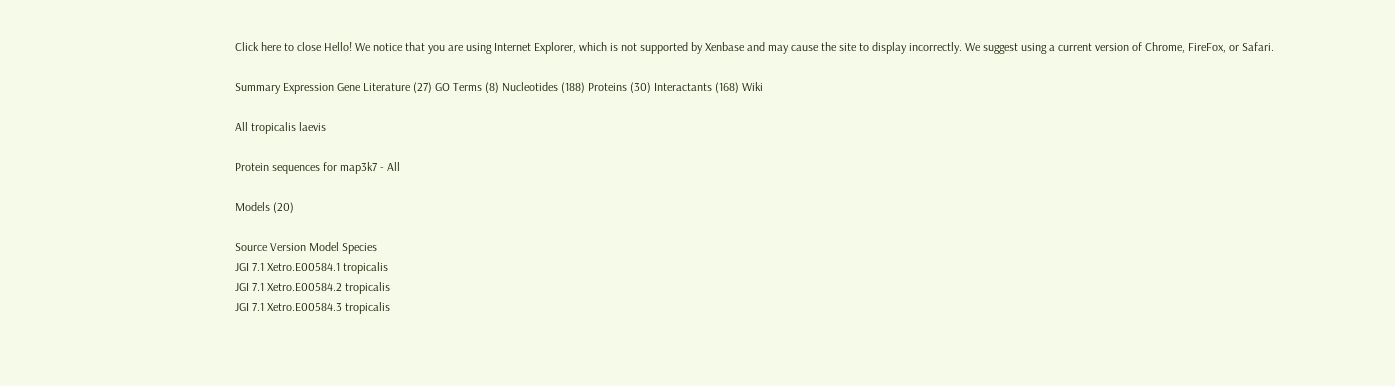Click here to close Hello! We notice that you are using Internet Explorer, which is not supported by Xenbase and may cause the site to display incorrectly. We suggest using a current version of Chrome, FireFox, or Safari.

Summary Expression Gene Literature (27) GO Terms (8) Nucleotides (188) Proteins (30) Interactants (168) Wiki

All tropicalis laevis

Protein sequences for map3k7 - All

Models (20)

Source Version Model Species
JGI 7.1 Xetro.E00584.1 tropicalis
JGI 7.1 Xetro.E00584.2 tropicalis
JGI 7.1 Xetro.E00584.3 tropicalis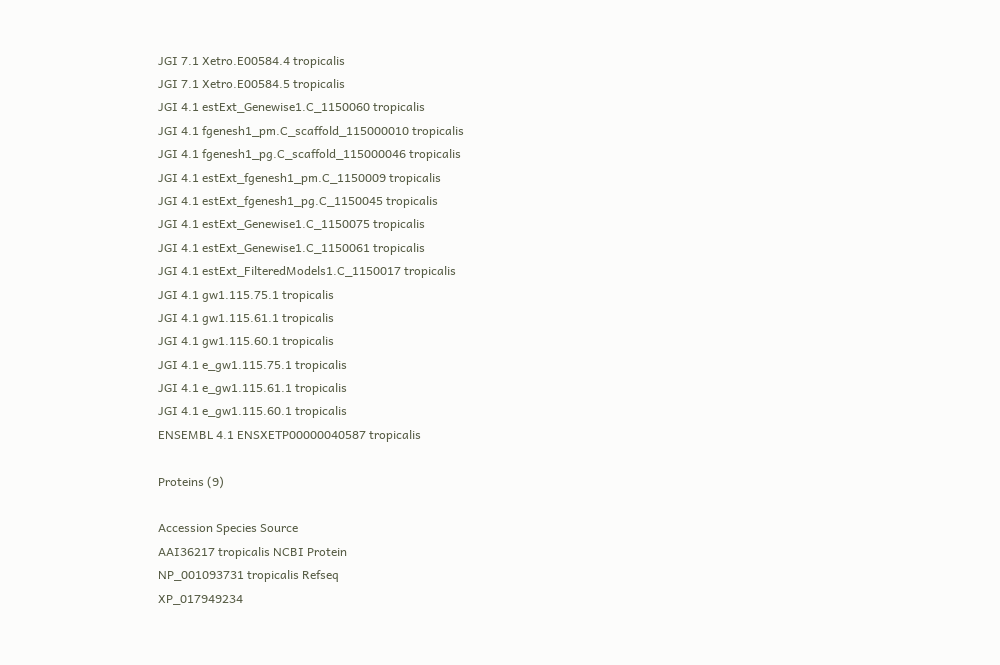JGI 7.1 Xetro.E00584.4 tropicalis
JGI 7.1 Xetro.E00584.5 tropicalis
JGI 4.1 estExt_Genewise1.C_1150060 tropicalis
JGI 4.1 fgenesh1_pm.C_scaffold_115000010 tropicalis
JGI 4.1 fgenesh1_pg.C_scaffold_115000046 tropicalis
JGI 4.1 estExt_fgenesh1_pm.C_1150009 tropicalis
JGI 4.1 estExt_fgenesh1_pg.C_1150045 tropicalis
JGI 4.1 estExt_Genewise1.C_1150075 tropicalis
JGI 4.1 estExt_Genewise1.C_1150061 tropicalis
JGI 4.1 estExt_FilteredModels1.C_1150017 tropicalis
JGI 4.1 gw1.115.75.1 tropicalis
JGI 4.1 gw1.115.61.1 tropicalis
JGI 4.1 gw1.115.60.1 tropicalis
JGI 4.1 e_gw1.115.75.1 tropicalis
JGI 4.1 e_gw1.115.61.1 tropicalis
JGI 4.1 e_gw1.115.60.1 tropicalis
ENSEMBL 4.1 ENSXETP00000040587 tropicalis

Proteins (9)

Accession Species Source
AAI36217 tropicalis NCBI Protein
NP_001093731 tropicalis Refseq
XP_017949234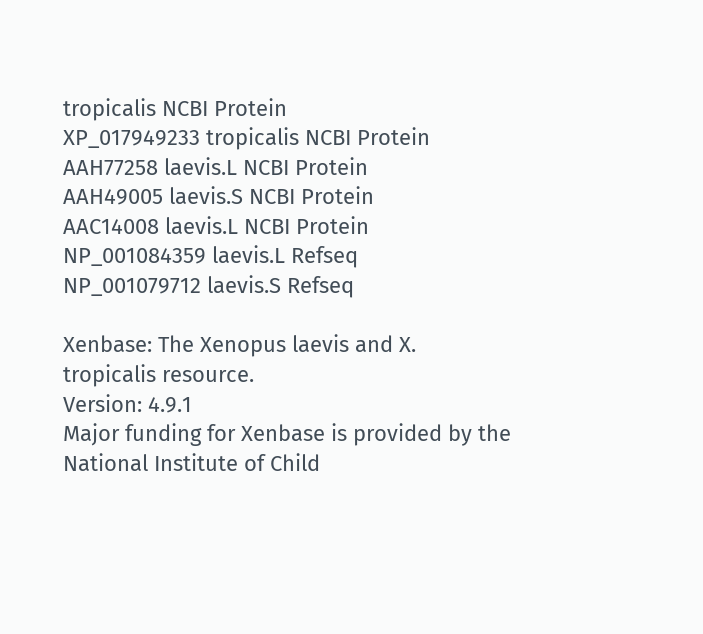tropicalis NCBI Protein
XP_017949233 tropicalis NCBI Protein
AAH77258 laevis.L NCBI Protein
AAH49005 laevis.S NCBI Protein
AAC14008 laevis.L NCBI Protein
NP_001084359 laevis.L Refseq
NP_001079712 laevis.S Refseq

Xenbase: The Xenopus laevis and X. tropicalis resource.
Version: 4.9.1
Major funding for Xenbase is provided by the National Institute of Child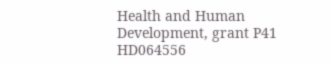Health and Human Development, grant P41 HD064556